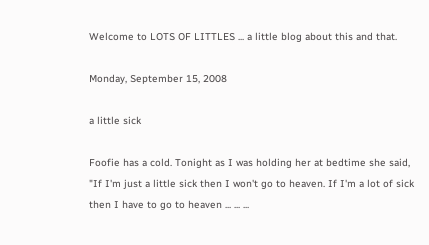Welcome to LOTS OF LITTLES ... a little blog about this and that.

Monday, September 15, 2008

a little sick

Foofie has a cold. Tonight as I was holding her at bedtime she said,
"If I'm just a little sick then I won't go to heaven. If I'm a lot of sick
then I have to go to heaven ... ... ...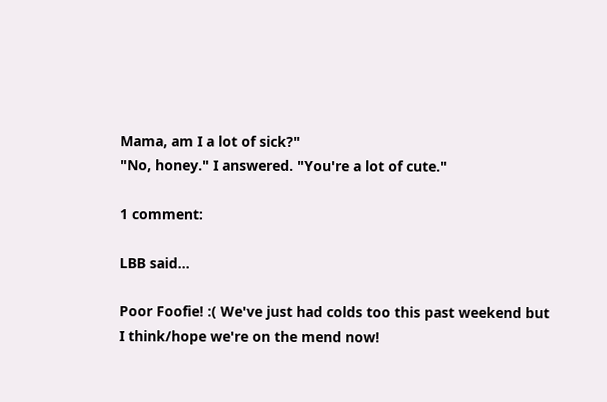Mama, am I a lot of sick?"
"No, honey." I answered. "You're a lot of cute."

1 comment:

LBB said...

Poor Foofie! :( We've just had colds too this past weekend but I think/hope we're on the mend now!